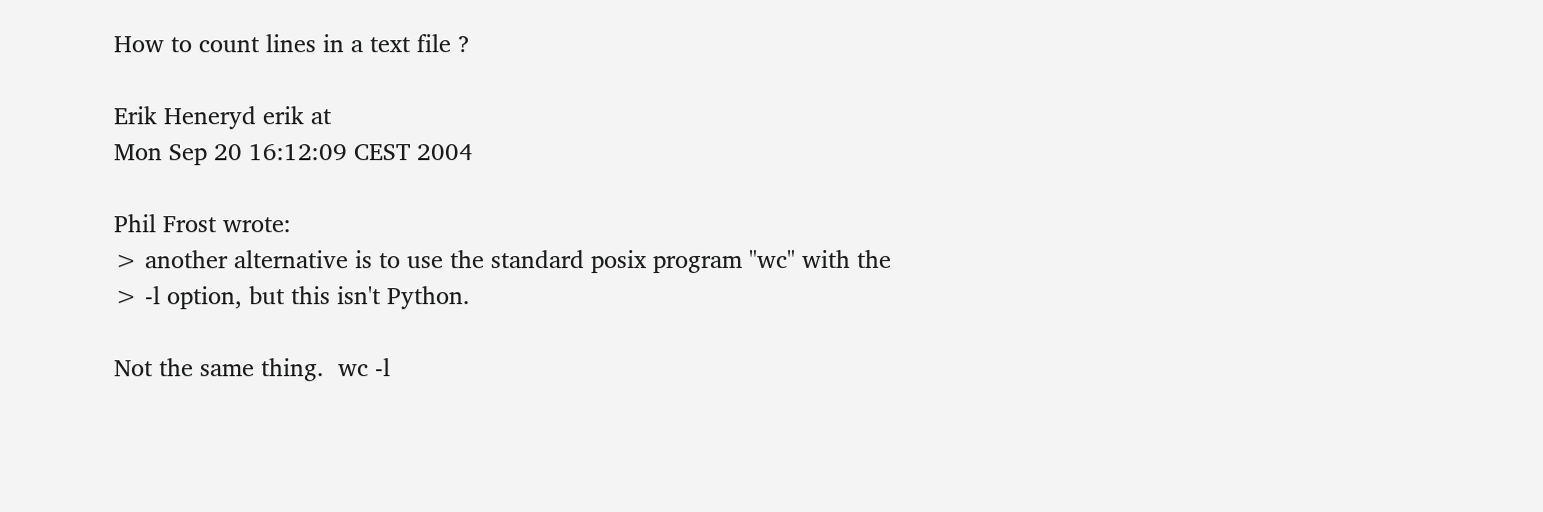How to count lines in a text file ?

Erik Heneryd erik at
Mon Sep 20 16:12:09 CEST 2004

Phil Frost wrote:
> another alternative is to use the standard posix program "wc" with the
> -l option, but this isn't Python.

Not the same thing.  wc -l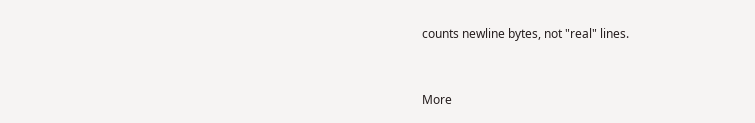counts newline bytes, not "real" lines.


More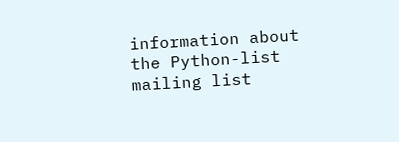information about the Python-list mailing list